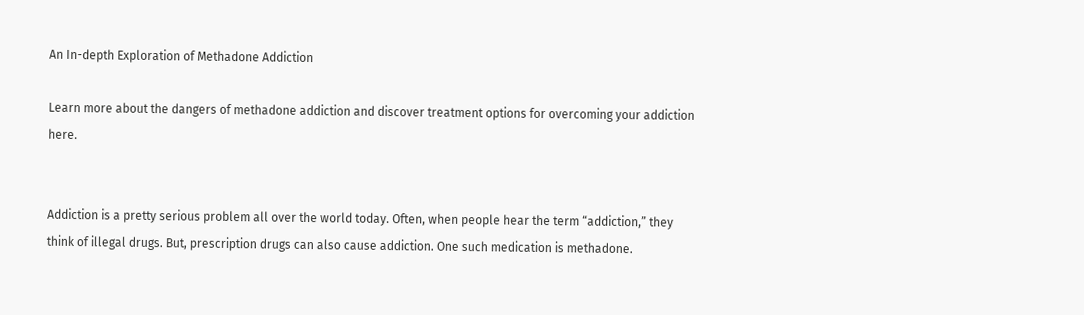An In-depth Exploration of Methadone Addiction

Learn more about the dangers of methadone addiction and discover treatment options for overcoming your addiction here.


Addiction is a pretty serious problem all over the world today. Often, when people hear the term “addiction,” they think of illegal drugs. But, prescription drugs can also cause addiction. One such medication is methadone.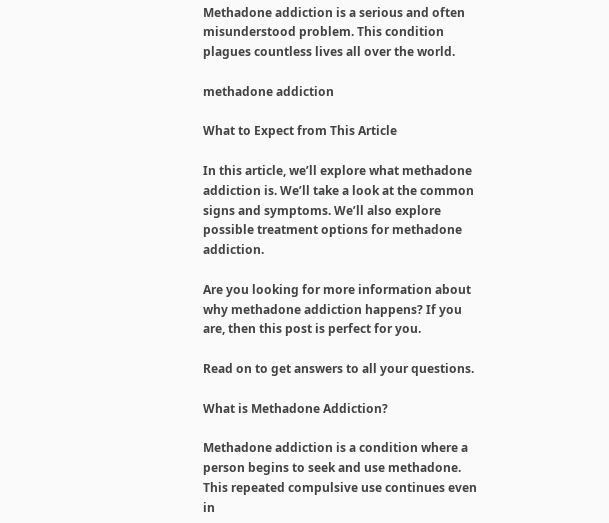Methadone addiction is a serious and often misunderstood problem. This condition plagues countless lives all over the world.

methadone addiction

What to Expect from This Article

In this article, we’ll explore what methadone addiction is. We’ll take a look at the common signs and symptoms. We’ll also explore possible treatment options for methadone addiction.

Are you looking for more information about why methadone addiction happens? If you are, then this post is perfect for you.

Read on to get answers to all your questions.

What is Methadone Addiction?

Methadone addiction is a condition where a person begins to seek and use methadone. This repeated compulsive use continues even in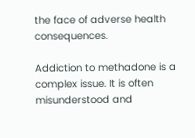the face of adverse health consequences.

Addiction to methadone is a complex issue. It is often misunderstood and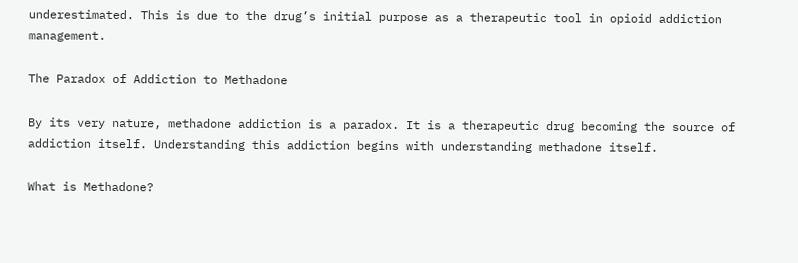underestimated. This is due to the drug’s initial purpose as a therapeutic tool in opioid addiction management.

The Paradox of Addiction to Methadone

By its very nature, methadone addiction is a paradox. It is a therapeutic drug becoming the source of addiction itself. Understanding this addiction begins with understanding methadone itself.

What is Methadone?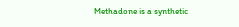Methadone is a synthetic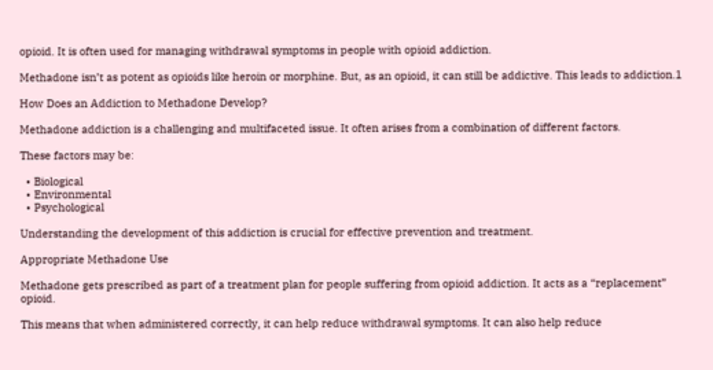opioid. It is often used for managing withdrawal symptoms in people with opioid addiction.

Methadone isn’t as potent as opioids like heroin or morphine. But, as an opioid, it can still be addictive. This leads to addiction.1

How Does an Addiction to Methadone Develop?

Methadone addiction is a challenging and multifaceted issue. It often arises from a combination of different factors.

These factors may be:

  • Biological
  • Environmental
  • Psychological

Understanding the development of this addiction is crucial for effective prevention and treatment.

Appropriate Methadone Use

Methadone gets prescribed as part of a treatment plan for people suffering from opioid addiction. It acts as a “replacement” opioid.

This means that when administered correctly, it can help reduce withdrawal symptoms. It can also help reduce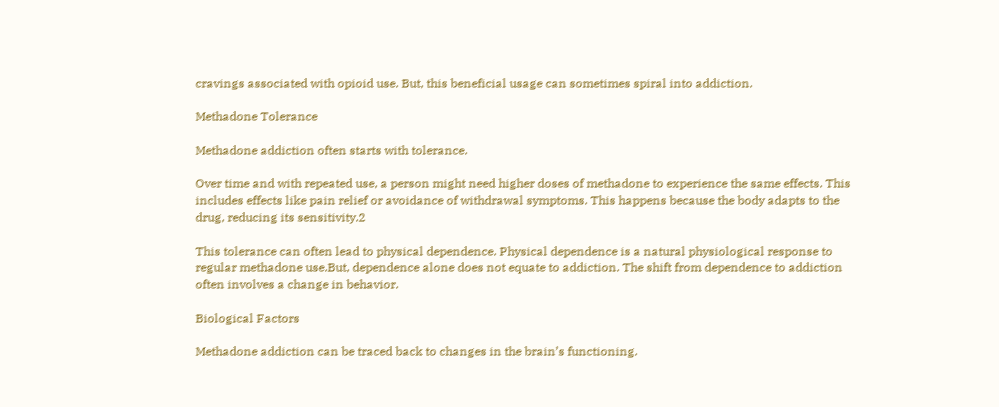cravings associated with opioid use. But, this beneficial usage can sometimes spiral into addiction.

Methadone Tolerance

Methadone addiction often starts with tolerance.

Over time and with repeated use, a person might need higher doses of methadone to experience the same effects. This includes effects like pain relief or avoidance of withdrawal symptoms. This happens because the body adapts to the drug, reducing its sensitivity.2

This tolerance can often lead to physical dependence. Physical dependence is a natural physiological response to regular methadone use.But, dependence alone does not equate to addiction. The shift from dependence to addiction often involves a change in behavior.

Biological Factors

Methadone addiction can be traced back to changes in the brain’s functioning.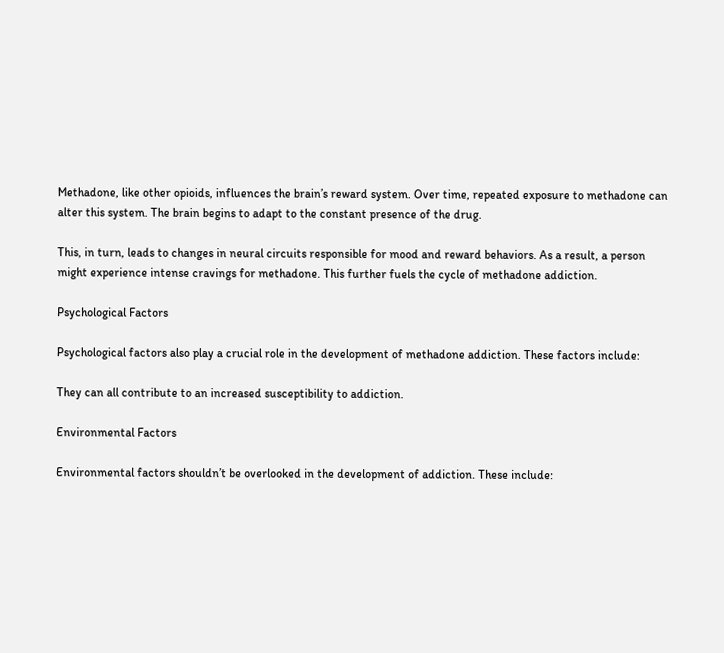Methadone, like other opioids, influences the brain’s reward system. Over time, repeated exposure to methadone can alter this system. The brain begins to adapt to the constant presence of the drug.

This, in turn, leads to changes in neural circuits responsible for mood and reward behaviors. As a result, a person might experience intense cravings for methadone. This further fuels the cycle of methadone addiction.

Psychological Factors

Psychological factors also play a crucial role in the development of methadone addiction. These factors include:

They can all contribute to an increased susceptibility to addiction.

Environmental Factors

Environmental factors shouldn’t be overlooked in the development of addiction. These include: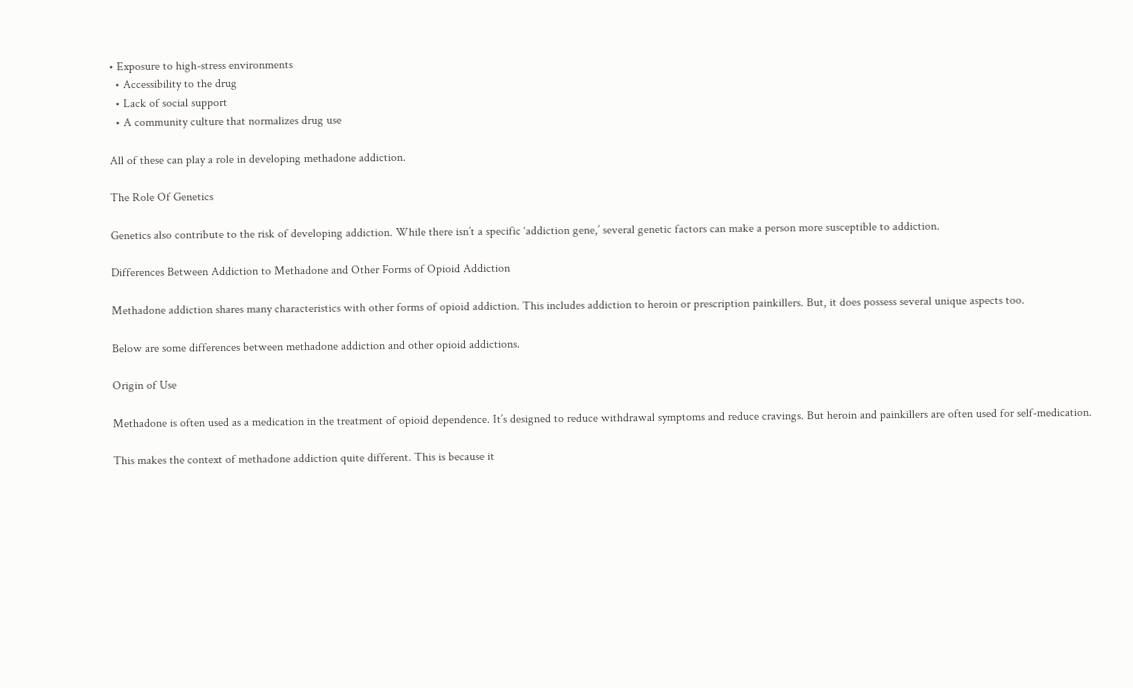• Exposure to high-stress environments
  • Accessibility to the drug
  • Lack of social support
  • A community culture that normalizes drug use

All of these can play a role in developing methadone addiction.

The Role Of Genetics

Genetics also contribute to the risk of developing addiction. While there isn’t a specific ‘addiction gene,’ several genetic factors can make a person more susceptible to addiction.

Differences Between Addiction to Methadone and Other Forms of Opioid Addiction

Methadone addiction shares many characteristics with other forms of opioid addiction. This includes addiction to heroin or prescription painkillers. But, it does possess several unique aspects too.

Below are some differences between methadone addiction and other opioid addictions.

Origin of Use

Methadone is often used as a medication in the treatment of opioid dependence. It’s designed to reduce withdrawal symptoms and reduce cravings. But heroin and painkillers are often used for self-medication.

This makes the context of methadone addiction quite different. This is because it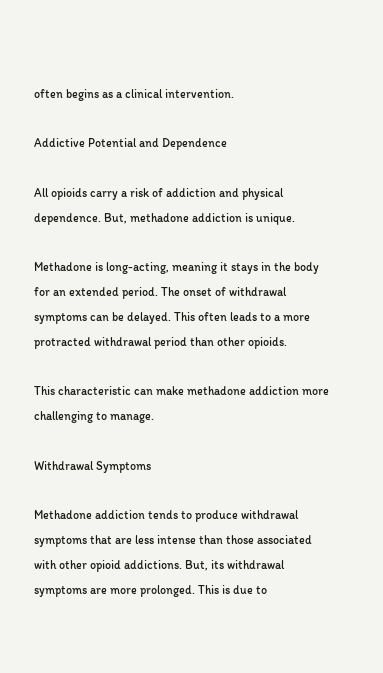often begins as a clinical intervention.

Addictive Potential and Dependence

All opioids carry a risk of addiction and physical dependence. But, methadone addiction is unique.

Methadone is long-acting, meaning it stays in the body for an extended period. The onset of withdrawal symptoms can be delayed. This often leads to a more protracted withdrawal period than other opioids.

This characteristic can make methadone addiction more challenging to manage.

Withdrawal Symptoms

Methadone addiction tends to produce withdrawal symptoms that are less intense than those associated with other opioid addictions. But, its withdrawal symptoms are more prolonged. This is due to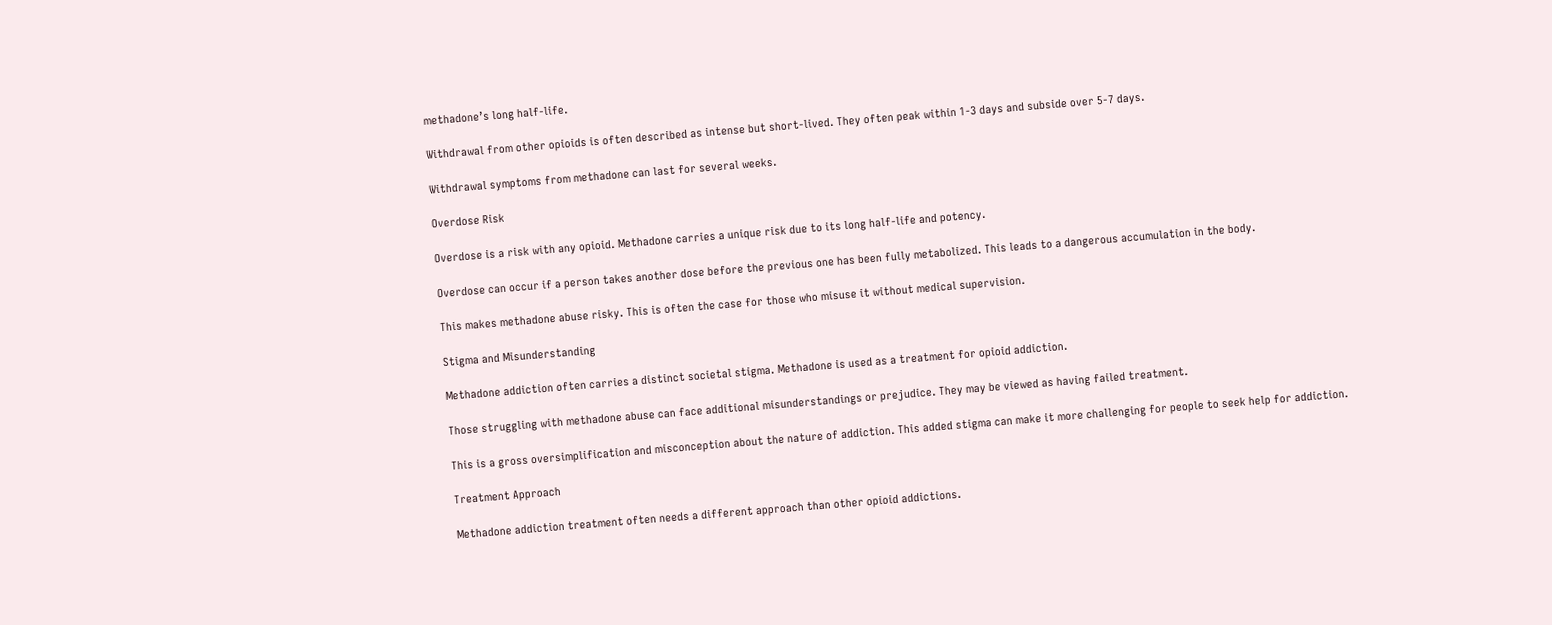methadone’s long half-life.

Withdrawal from other opioids is often described as intense but short-lived. They often peak within 1-3 days and subside over 5-7 days.

Withdrawal symptoms from methadone can last for several weeks.

Overdose Risk

Overdose is a risk with any opioid. Methadone carries a unique risk due to its long half-life and potency.

Overdose can occur if a person takes another dose before the previous one has been fully metabolized. This leads to a dangerous accumulation in the body.

This makes methadone abuse risky. This is often the case for those who misuse it without medical supervision.

Stigma and Misunderstanding

Methadone addiction often carries a distinct societal stigma. Methadone is used as a treatment for opioid addiction.

Those struggling with methadone abuse can face additional misunderstandings or prejudice. They may be viewed as having failed treatment.

This is a gross oversimplification and misconception about the nature of addiction. This added stigma can make it more challenging for people to seek help for addiction.

Treatment Approach

Methadone addiction treatment often needs a different approach than other opioid addictions.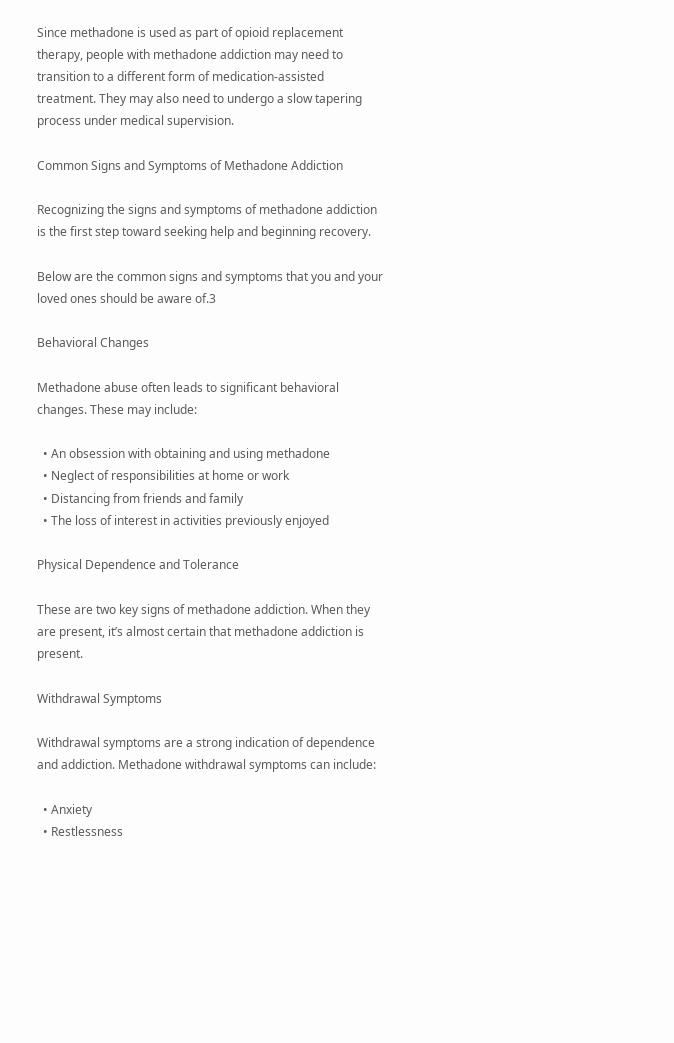Since methadone is used as part of opioid replacement therapy, people with methadone addiction may need to transition to a different form of medication-assisted treatment. They may also need to undergo a slow tapering process under medical supervision.

Common Signs and Symptoms of Methadone Addiction

Recognizing the signs and symptoms of methadone addiction is the first step toward seeking help and beginning recovery.

Below are the common signs and symptoms that you and your loved ones should be aware of.3

Behavioral Changes

Methadone abuse often leads to significant behavioral changes. These may include:

  • An obsession with obtaining and using methadone
  • Neglect of responsibilities at home or work
  • Distancing from friends and family
  • The loss of interest in activities previously enjoyed

Physical Dependence and Tolerance

These are two key signs of methadone addiction. When they are present, it’s almost certain that methadone addiction is present.

Withdrawal Symptoms

Withdrawal symptoms are a strong indication of dependence and addiction. Methadone withdrawal symptoms can include:

  • Anxiety
  • Restlessness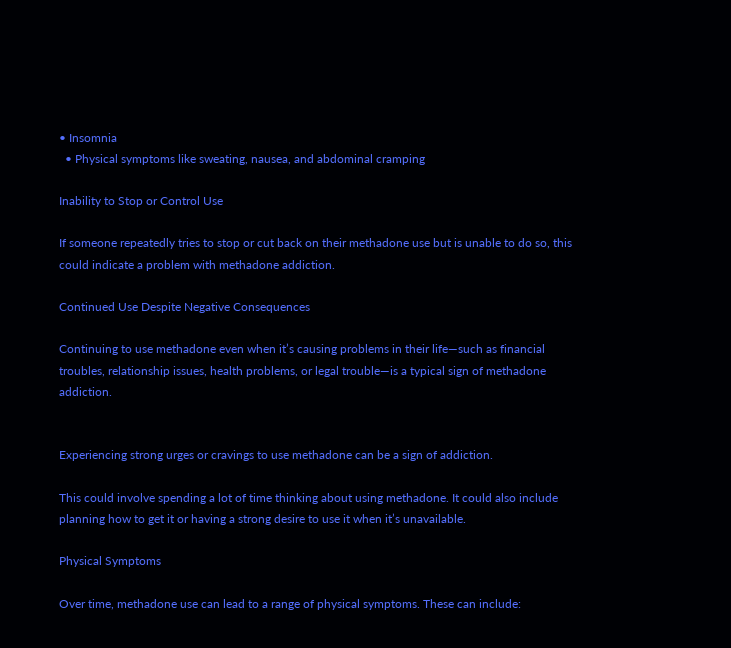• Insomnia
  • Physical symptoms like sweating, nausea, and abdominal cramping

Inability to Stop or Control Use

If someone repeatedly tries to stop or cut back on their methadone use but is unable to do so, this could indicate a problem with methadone addiction.

Continued Use Despite Negative Consequences

Continuing to use methadone even when it’s causing problems in their life—such as financial troubles, relationship issues, health problems, or legal trouble—is a typical sign of methadone addiction.


Experiencing strong urges or cravings to use methadone can be a sign of addiction.

This could involve spending a lot of time thinking about using methadone. It could also include planning how to get it or having a strong desire to use it when it’s unavailable.

Physical Symptoms

Over time, methadone use can lead to a range of physical symptoms. These can include: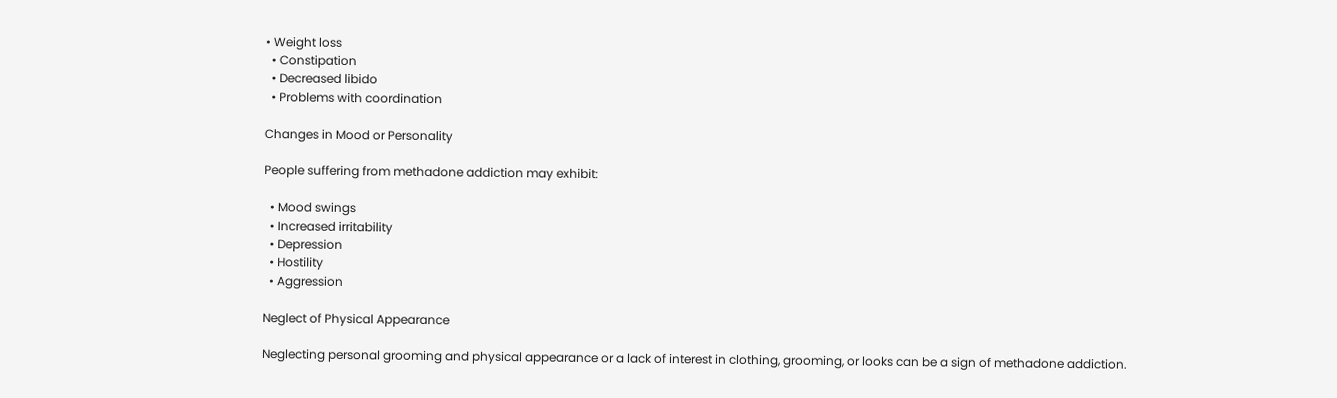• Weight loss
  • Constipation
  • Decreased libido
  • Problems with coordination

Changes in Mood or Personality

People suffering from methadone addiction may exhibit:

  • Mood swings
  • Increased irritability
  • Depression
  • Hostility
  • Aggression

Neglect of Physical Appearance

Neglecting personal grooming and physical appearance or a lack of interest in clothing, grooming, or looks can be a sign of methadone addiction.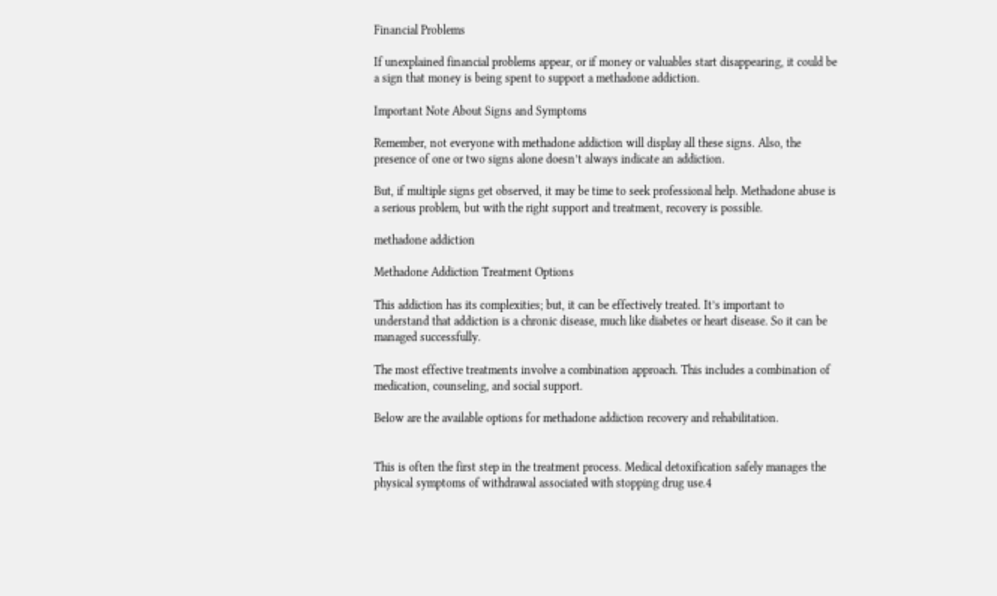Financial Problems

If unexplained financial problems appear, or if money or valuables start disappearing, it could be a sign that money is being spent to support a methadone addiction.

Important Note About Signs and Symptoms

Remember, not everyone with methadone addiction will display all these signs. Also, the presence of one or two signs alone doesn’t always indicate an addiction.

But, if multiple signs get observed, it may be time to seek professional help. Methadone abuse is a serious problem, but with the right support and treatment, recovery is possible.

methadone addiction

Methadone Addiction Treatment Options

This addiction has its complexities; but, it can be effectively treated. It’s important to understand that addiction is a chronic disease, much like diabetes or heart disease. So it can be managed successfully.

The most effective treatments involve a combination approach. This includes a combination of medication, counseling, and social support.

Below are the available options for methadone addiction recovery and rehabilitation.


This is often the first step in the treatment process. Medical detoxification safely manages the physical symptoms of withdrawal associated with stopping drug use.4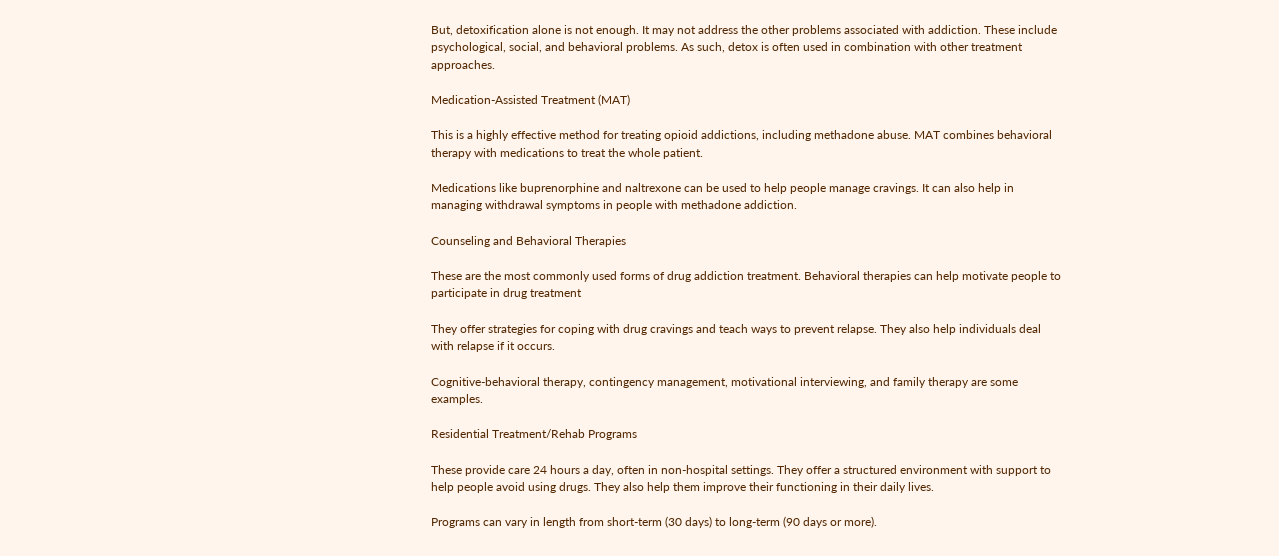But, detoxification alone is not enough. It may not address the other problems associated with addiction. These include psychological, social, and behavioral problems. As such, detox is often used in combination with other treatment approaches.

Medication-Assisted Treatment (MAT)

This is a highly effective method for treating opioid addictions, including methadone abuse. MAT combines behavioral therapy with medications to treat the whole patient.

Medications like buprenorphine and naltrexone can be used to help people manage cravings. It can also help in managing withdrawal symptoms in people with methadone addiction.

Counseling and Behavioral Therapies

These are the most commonly used forms of drug addiction treatment. Behavioral therapies can help motivate people to participate in drug treatment

They offer strategies for coping with drug cravings and teach ways to prevent relapse. They also help individuals deal with relapse if it occurs.

Cognitive-behavioral therapy, contingency management, motivational interviewing, and family therapy are some examples.

Residential Treatment/Rehab Programs

These provide care 24 hours a day, often in non-hospital settings. They offer a structured environment with support to help people avoid using drugs. They also help them improve their functioning in their daily lives.

Programs can vary in length from short-term (30 days) to long-term (90 days or more).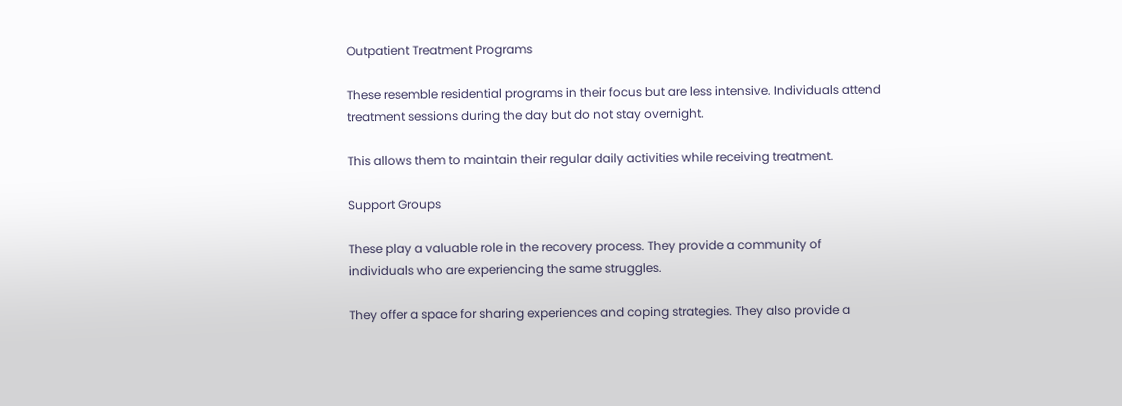Outpatient Treatment Programs

These resemble residential programs in their focus but are less intensive. Individuals attend treatment sessions during the day but do not stay overnight.

This allows them to maintain their regular daily activities while receiving treatment.

Support Groups

These play a valuable role in the recovery process. They provide a community of individuals who are experiencing the same struggles.

They offer a space for sharing experiences and coping strategies. They also provide a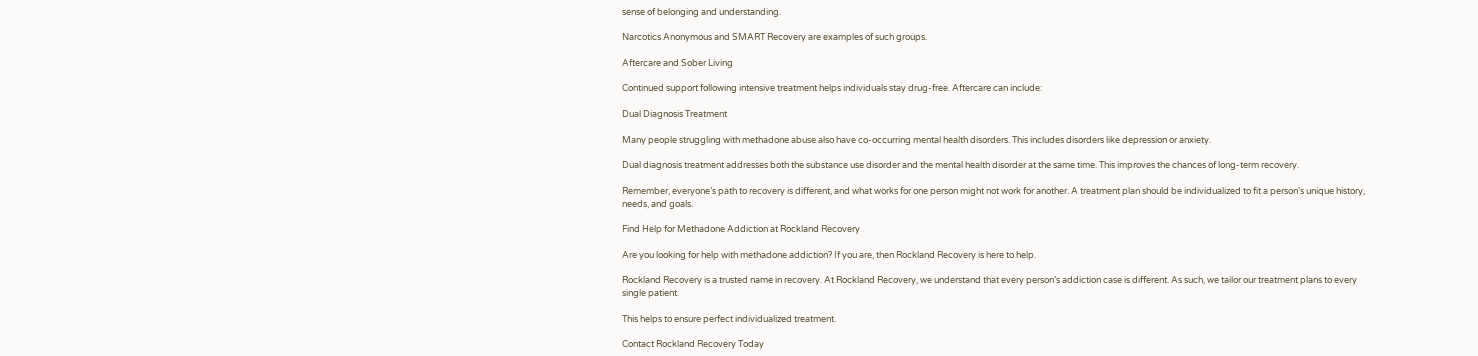sense of belonging and understanding.

Narcotics Anonymous and SMART Recovery are examples of such groups.

Aftercare and Sober Living

Continued support following intensive treatment helps individuals stay drug-free. Aftercare can include:

Dual Diagnosis Treatment

Many people struggling with methadone abuse also have co-occurring mental health disorders. This includes disorders like depression or anxiety.

Dual diagnosis treatment addresses both the substance use disorder and the mental health disorder at the same time. This improves the chances of long-term recovery.

Remember, everyone’s path to recovery is different, and what works for one person might not work for another. A treatment plan should be individualized to fit a person’s unique history, needs, and goals.

Find Help for Methadone Addiction at Rockland Recovery

Are you looking for help with methadone addiction? If you are, then Rockland Recovery is here to help.

Rockland Recovery is a trusted name in recovery. At Rockland Recovery, we understand that every person’s addiction case is different. As such, we tailor our treatment plans to every single patient.

This helps to ensure perfect individualized treatment.

Contact Rockland Recovery Today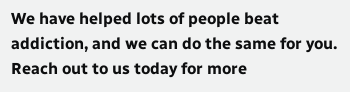We have helped lots of people beat addiction, and we can do the same for you. Reach out to us today for more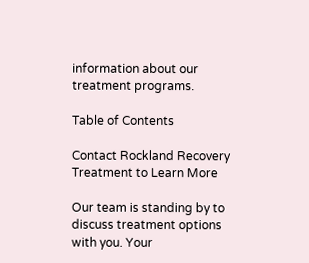information about our treatment programs.

Table of Contents

Contact Rockland Recovery Treatment to Learn More

Our team is standing by to discuss treatment options with you. Your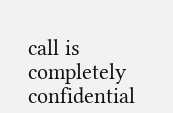call is completely confidential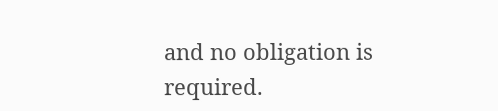and no obligation is required.